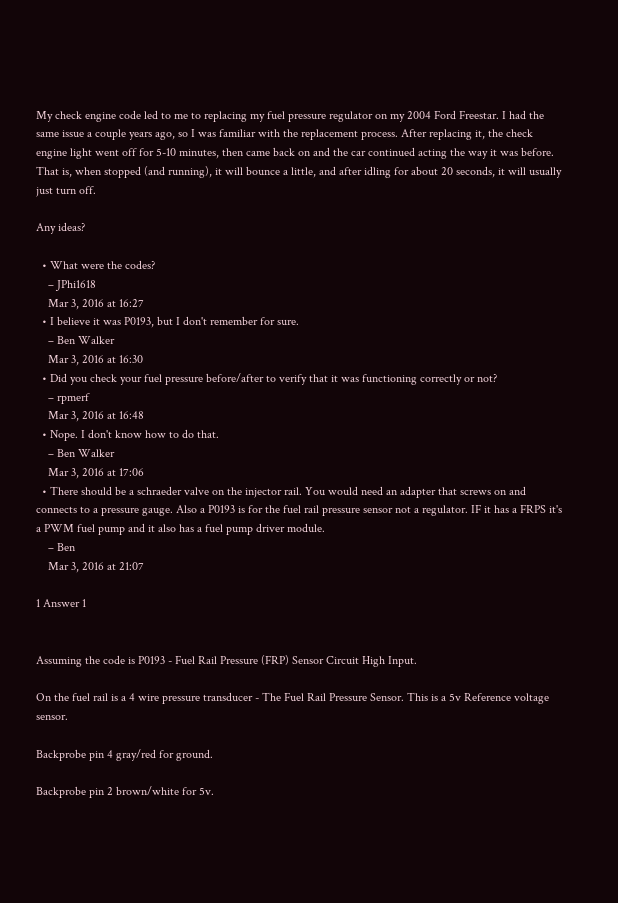My check engine code led to me to replacing my fuel pressure regulator on my 2004 Ford Freestar. I had the same issue a couple years ago, so I was familiar with the replacement process. After replacing it, the check engine light went off for 5-10 minutes, then came back on and the car continued acting the way it was before. That is, when stopped (and running), it will bounce a little, and after idling for about 20 seconds, it will usually just turn off.

Any ideas?

  • What were the codes?
    – JPhi1618
    Mar 3, 2016 at 16:27
  • I believe it was P0193, but I don't remember for sure.
    – Ben Walker
    Mar 3, 2016 at 16:30
  • Did you check your fuel pressure before/after to verify that it was functioning correctly or not?
    – rpmerf
    Mar 3, 2016 at 16:48
  • Nope. I don't know how to do that.
    – Ben Walker
    Mar 3, 2016 at 17:06
  • There should be a schraeder valve on the injector rail. You would need an adapter that screws on and connects to a pressure gauge. Also a P0193 is for the fuel rail pressure sensor not a regulator. IF it has a FRPS it's a PWM fuel pump and it also has a fuel pump driver module.
    – Ben
    Mar 3, 2016 at 21:07

1 Answer 1


Assuming the code is P0193 - Fuel Rail Pressure (FRP) Sensor Circuit High Input.

On the fuel rail is a 4 wire pressure transducer - The Fuel Rail Pressure Sensor. This is a 5v Reference voltage sensor.

Backprobe pin 4 gray/red for ground.

Backprobe pin 2 brown/white for 5v.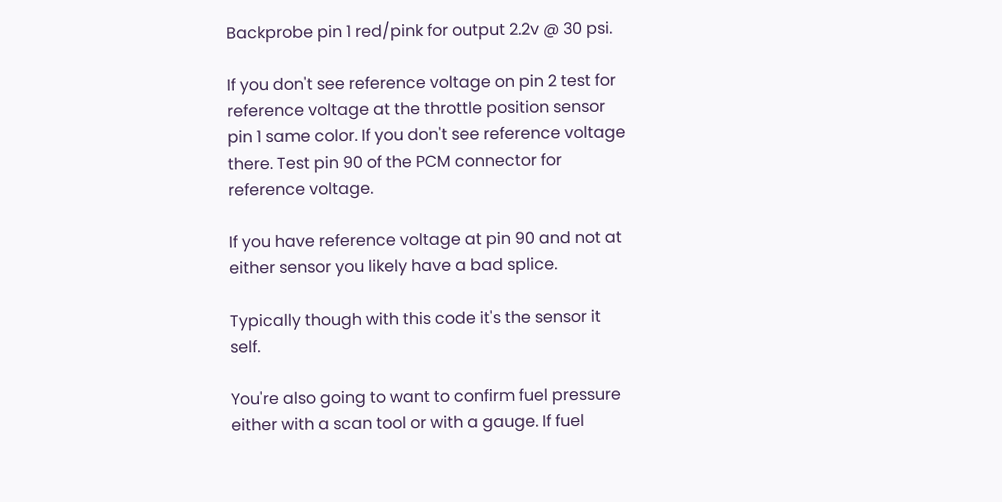Backprobe pin 1 red/pink for output 2.2v @ 30 psi.

If you don't see reference voltage on pin 2 test for reference voltage at the throttle position sensor pin 1 same color. If you don't see reference voltage there. Test pin 90 of the PCM connector for reference voltage.

If you have reference voltage at pin 90 and not at either sensor you likely have a bad splice.

Typically though with this code it's the sensor it self.

You're also going to want to confirm fuel pressure either with a scan tool or with a gauge. If fuel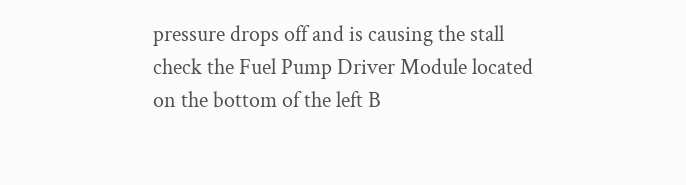pressure drops off and is causing the stall check the Fuel Pump Driver Module located on the bottom of the left B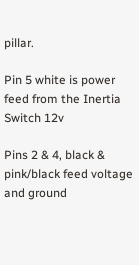pillar.

Pin 5 white is power feed from the Inertia Switch 12v

Pins 2 & 4, black & pink/black feed voltage and ground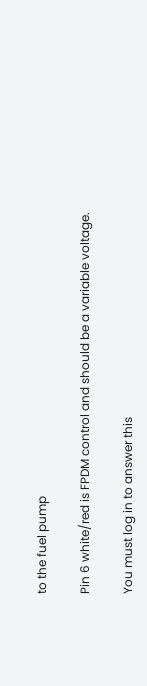to the fuel pump

Pin 6 white/red is FPDM control and should be a variable voltage.

You must log in to answer this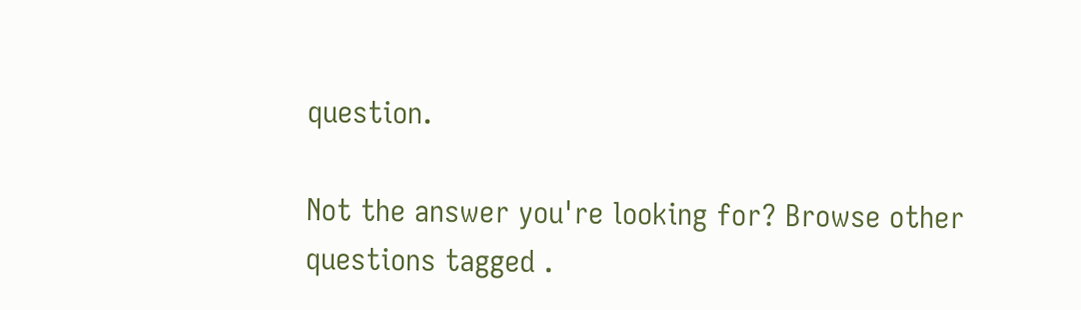question.

Not the answer you're looking for? Browse other questions tagged .